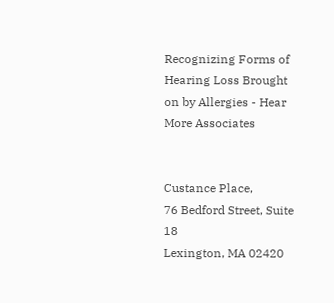Recognizing Forms of Hearing Loss Brought on by Allergies - Hear More Associates


Custance Place,
76 Bedford Street, Suite 18
Lexington, MA 02420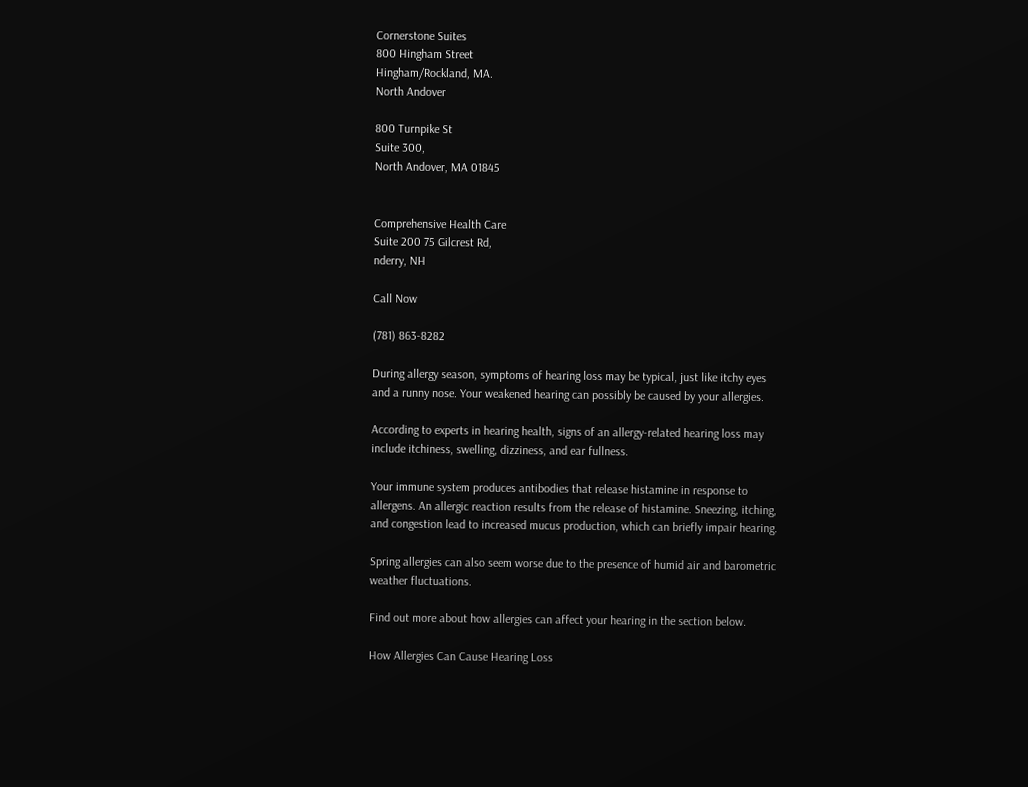Cornerstone Suites
800 Hingham Street
Hingham/Rockland, MA.
North Andover

800 Turnpike St
Suite 300,
North Andover, MA 01845


Comprehensive Health Care
Suite 200 75 Gilcrest Rd,
nderry, NH

Call Now

(781) 863-8282

During allergy season, symptoms of hearing loss may be typical, just like itchy eyes and a runny nose. Your weakened hearing can possibly be caused by your allergies.

According to experts in hearing health, signs of an allergy-related hearing loss may include itchiness, swelling, dizziness, and ear fullness.

Your immune system produces antibodies that release histamine in response to allergens. An allergic reaction results from the release of histamine. Sneezing, itching, and congestion lead to increased mucus production, which can briefly impair hearing.

Spring allergies can also seem worse due to the presence of humid air and barometric weather fluctuations.

Find out more about how allergies can affect your hearing in the section below.

How Allergies Can Cause Hearing Loss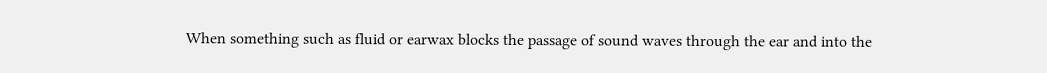When something such as fluid or earwax blocks the passage of sound waves through the ear and into the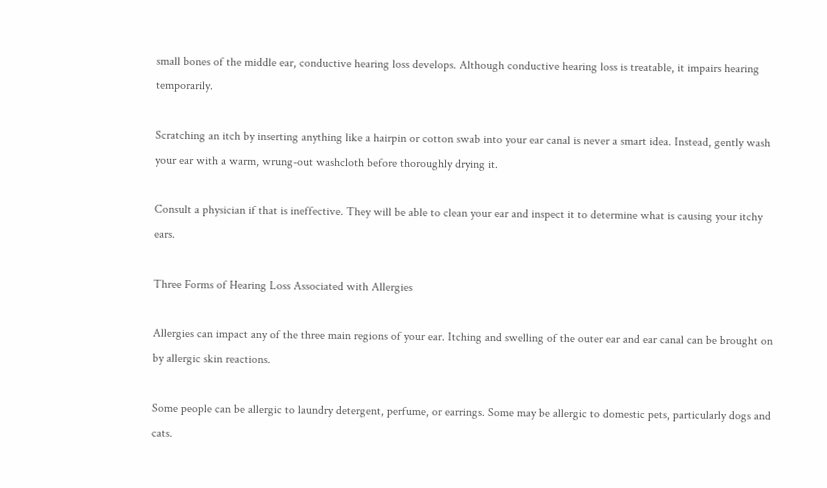small bones of the middle ear, conductive hearing loss develops. Although conductive hearing loss is treatable, it impairs hearing temporarily.

Scratching an itch by inserting anything like a hairpin or cotton swab into your ear canal is never a smart idea. Instead, gently wash your ear with a warm, wrung-out washcloth before thoroughly drying it.

Consult a physician if that is ineffective. They will be able to clean your ear and inspect it to determine what is causing your itchy ears.

Three Forms of Hearing Loss Associated with Allergies

Allergies can impact any of the three main regions of your ear. Itching and swelling of the outer ear and ear canal can be brought on by allergic skin reactions.

Some people can be allergic to laundry detergent, perfume, or earrings. Some may be allergic to domestic pets, particularly dogs and cats.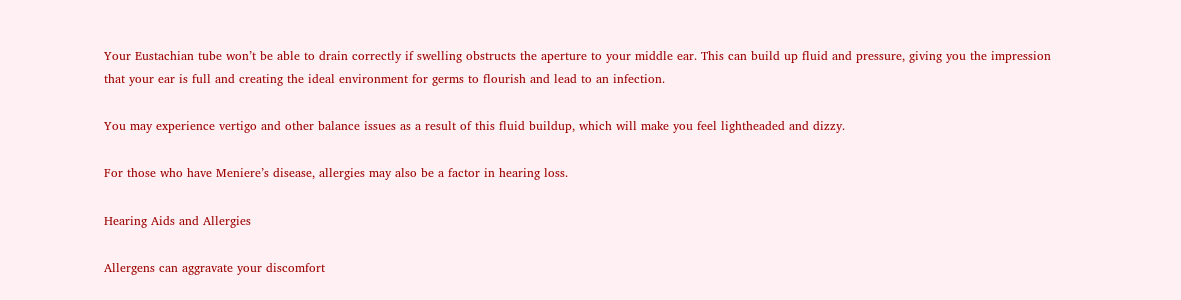Your Eustachian tube won’t be able to drain correctly if swelling obstructs the aperture to your middle ear. This can build up fluid and pressure, giving you the impression that your ear is full and creating the ideal environment for germs to flourish and lead to an infection.

You may experience vertigo and other balance issues as a result of this fluid buildup, which will make you feel lightheaded and dizzy.

For those who have Meniere’s disease, allergies may also be a factor in hearing loss.

Hearing Aids and Allergies

Allergens can aggravate your discomfort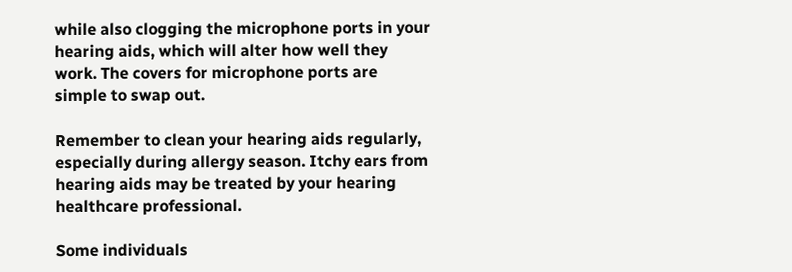while also clogging the microphone ports in your hearing aids, which will alter how well they work. The covers for microphone ports are simple to swap out.

Remember to clean your hearing aids regularly, especially during allergy season. Itchy ears from hearing aids may be treated by your hearing healthcare professional.

Some individuals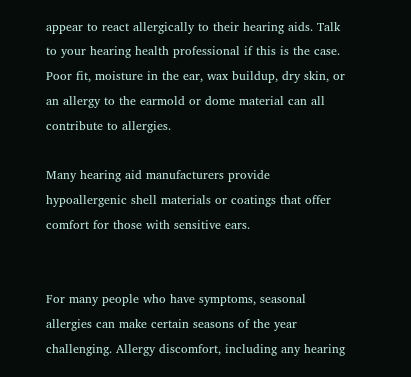appear to react allergically to their hearing aids. Talk to your hearing health professional if this is the case. Poor fit, moisture in the ear, wax buildup, dry skin, or an allergy to the earmold or dome material can all contribute to allergies.

Many hearing aid manufacturers provide hypoallergenic shell materials or coatings that offer comfort for those with sensitive ears.


For many people who have symptoms, seasonal allergies can make certain seasons of the year challenging. Allergy discomfort, including any hearing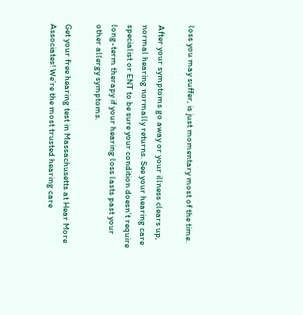loss you may suffer, is just momentary most of the time.

After your symptoms go away or your illness clears up, normal hearing normally returns. See your hearing care specialist or ENT to be sure your condition doesn’t require long-term therapy if your hearing loss lasts past your other allergy symptoms.

Get your free hearing test in Massachusetts at Hear More Associates! We’re the most trusted hearing care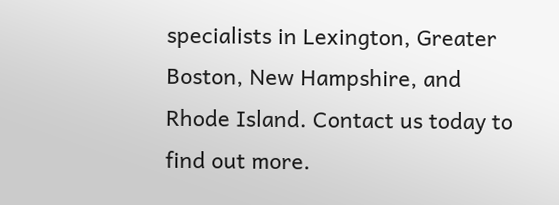specialists in Lexington, Greater Boston, New Hampshire, and Rhode Island. Contact us today to find out more.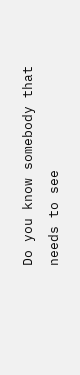Do you know somebody that needs to see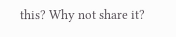this? Why not share it?